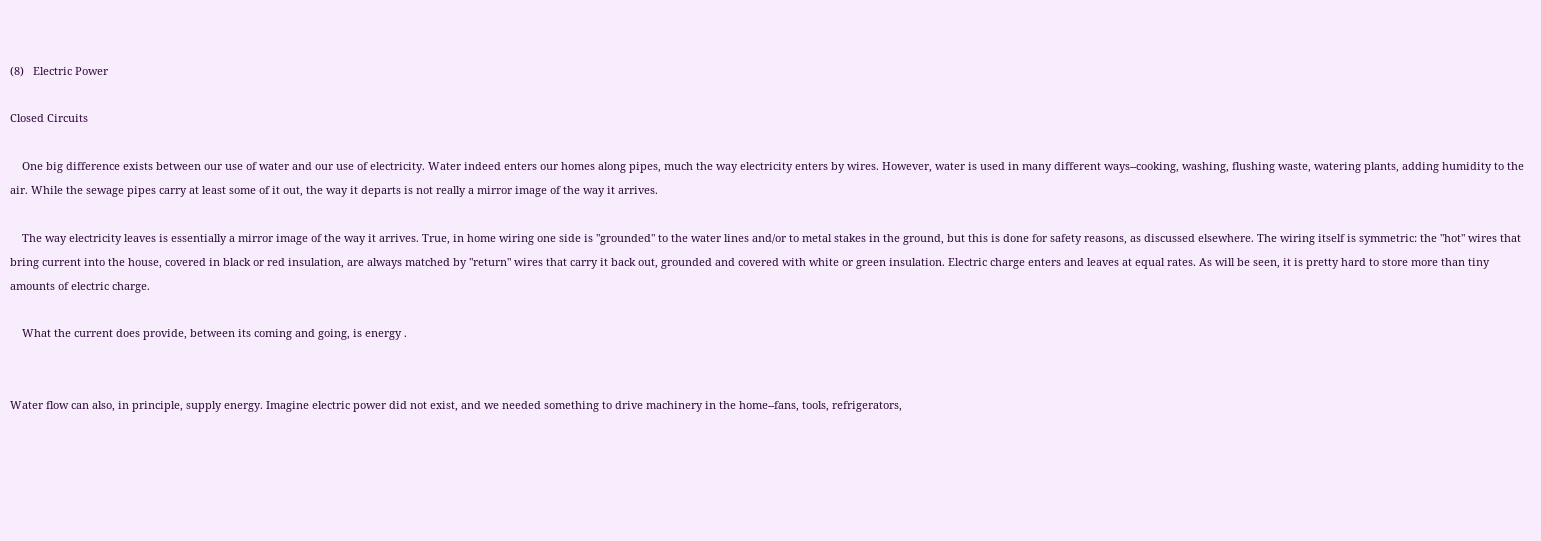(8)   Electric Power

Closed Circuits

    One big difference exists between our use of water and our use of electricity. Water indeed enters our homes along pipes, much the way electricity enters by wires. However, water is used in many different ways--cooking, washing, flushing waste, watering plants, adding humidity to the air. While the sewage pipes carry at least some of it out, the way it departs is not really a mirror image of the way it arrives.

    The way electricity leaves is essentially a mirror image of the way it arrives. True, in home wiring one side is "grounded" to the water lines and/or to metal stakes in the ground, but this is done for safety reasons, as discussed elsewhere. The wiring itself is symmetric: the "hot" wires that bring current into the house, covered in black or red insulation, are always matched by "return" wires that carry it back out, grounded and covered with white or green insulation. Electric charge enters and leaves at equal rates. As will be seen, it is pretty hard to store more than tiny amounts of electric charge.

    What the current does provide, between its coming and going, is energy .


Water flow can also, in principle, supply energy. Imagine electric power did not exist, and we needed something to drive machinery in the home--fans, tools, refrigerators,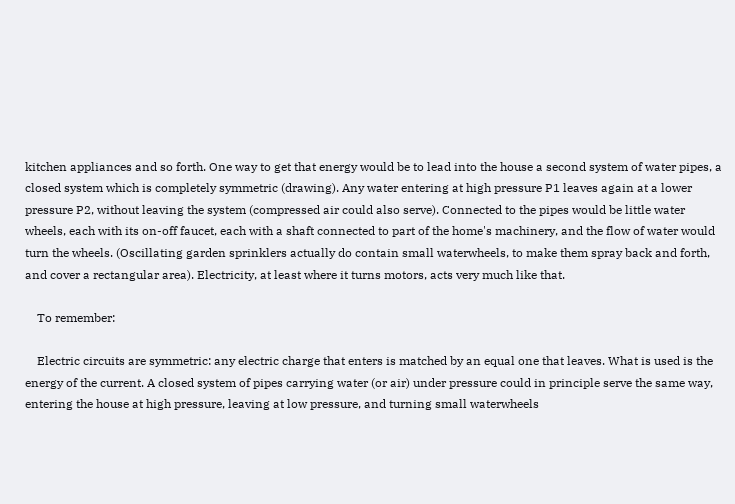kitchen appliances and so forth. One way to get that energy would be to lead into the house a second system of water pipes, a closed system which is completely symmetric (drawing). Any water entering at high pressure P1 leaves again at a lower pressure P2, without leaving the system (compressed air could also serve). Connected to the pipes would be little water wheels, each with its on-off faucet, each with a shaft connected to part of the home's machinery, and the flow of water would turn the wheels. (Oscillating garden sprinklers actually do contain small waterwheels, to make them spray back and forth, and cover a rectangular area). Electricity, at least where it turns motors, acts very much like that.

    To remember:

    Electric circuits are symmetric: any electric charge that enters is matched by an equal one that leaves. What is used is the energy of the current. A closed system of pipes carrying water (or air) under pressure could in principle serve the same way, entering the house at high pressure, leaving at low pressure, and turning small waterwheels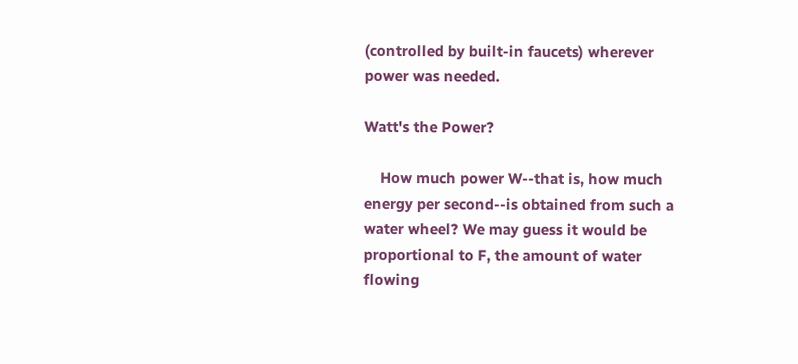(controlled by built-in faucets) wherever power was needed.

Watt's the Power?

    How much power W--that is, how much energy per second--is obtained from such a water wheel? We may guess it would be proportional to F, the amount of water flowing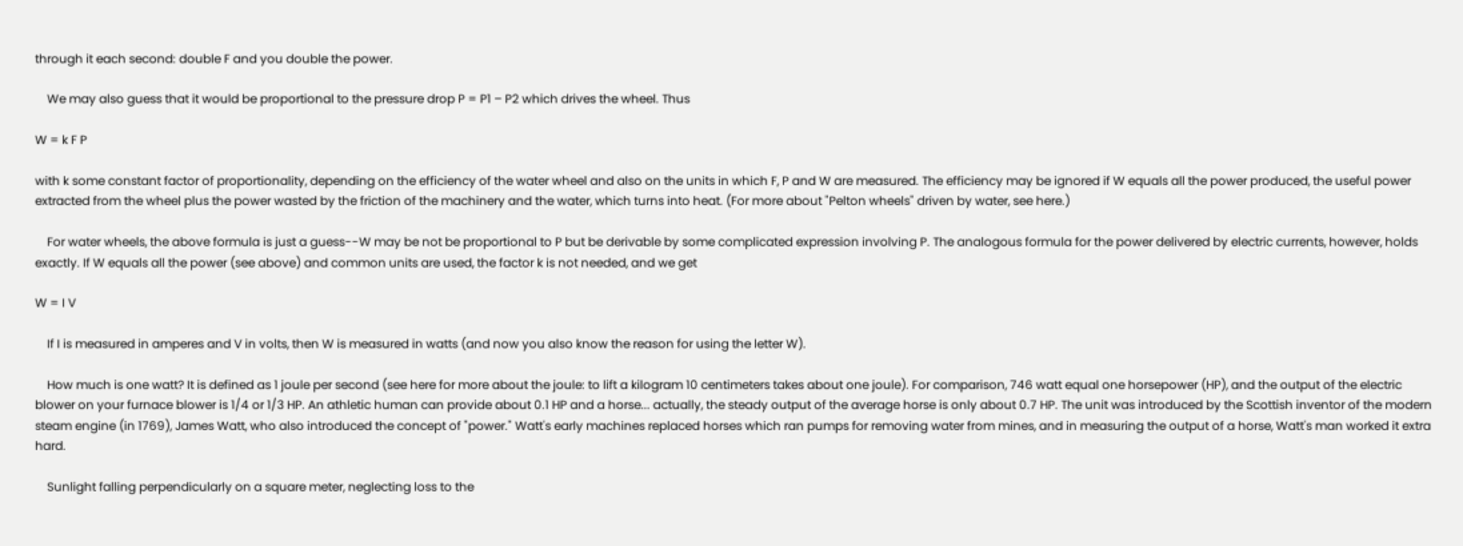through it each second: double F and you double the power.

    We may also guess that it would be proportional to the pressure drop P = P1 – P2 which drives the wheel. Thus

W = k F P

with k some constant factor of proportionality, depending on the efficiency of the water wheel and also on the units in which F, P and W are measured. The efficiency may be ignored if W equals all the power produced, the useful power extracted from the wheel plus the power wasted by the friction of the machinery and the water, which turns into heat. (For more about "Pelton wheels" driven by water, see here.)

    For water wheels, the above formula is just a guess--W may be not be proportional to P but be derivable by some complicated expression involving P. The analogous formula for the power delivered by electric currents, however, holds exactly. If W equals all the power (see above) and common units are used, the factor k is not needed, and we get

W = I V

    If I is measured in amperes and V in volts, then W is measured in watts (and now you also know the reason for using the letter W).

    How much is one watt? It is defined as 1 joule per second (see here for more about the joule: to lift a kilogram 10 centimeters takes about one joule). For comparison, 746 watt equal one horsepower (HP), and the output of the electric blower on your furnace blower is 1/4 or 1/3 HP. An athletic human can provide about 0.1 HP and a horse... actually, the steady output of the average horse is only about 0.7 HP. The unit was introduced by the Scottish inventor of the modern steam engine (in 1769), James Watt, who also introduced the concept of "power." Watt's early machines replaced horses which ran pumps for removing water from mines, and in measuring the output of a horse, Watt's man worked it extra hard.

    Sunlight falling perpendicularly on a square meter, neglecting loss to the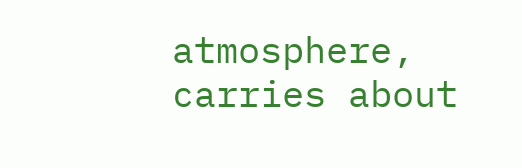atmosphere, carries about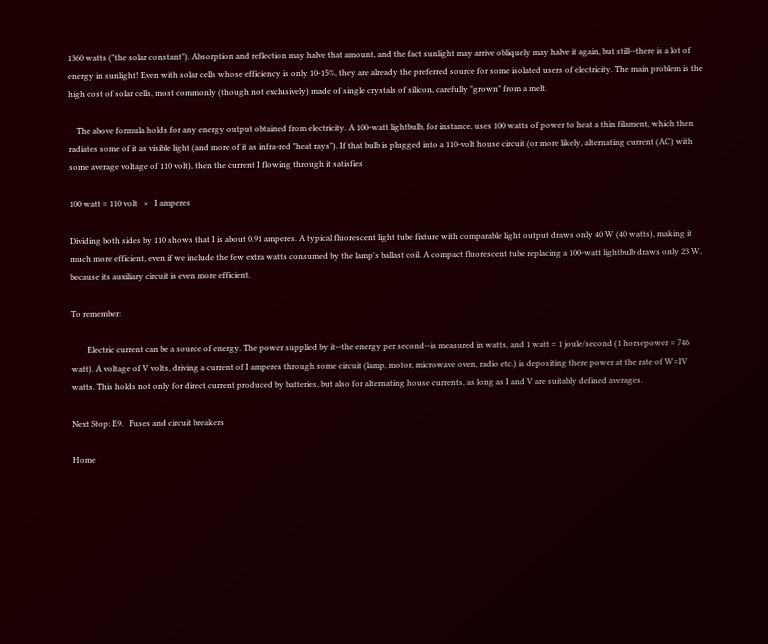1360 watts ("the solar constant"). Absorption and reflection may halve that amount, and the fact sunlight may arrive obliquely may halve it again, but still--there is a lot of energy in sunlight! Even with solar cells whose efficiency is only 10-15%, they are already the preferred source for some isolated users of electricity. The main problem is the high cost of solar cells, most commonly (though not exclusively) made of single crystals of silicon, carefully "grown" from a melt.

    The above formula holds for any energy output obtained from electricity. A 100-watt lightbulb, for instance, uses 100 watts of power to heat a thin filament, which then radiates some of it as visible light (and more of it as infra-red "heat rays"). If that bulb is plugged into a 110-volt house circuit (or more likely, alternating current (AC) with some average voltage of 110 volt), then the current I flowing through it satisfies

100 watt = 110 volt   ×   I amperes

Dividing both sides by 110 shows that I is about 0.91 amperes. A typical fluorescent light tube fixture with comparable light output draws only 40 W (40 watts), making it much more efficient, even if we include the few extra watts consumed by the lamp's ballast coil. A compact fluorescent tube replacing a 100-watt lightbulb draws only 23 W, because its auxiliary circuit is even more efficient.

To remember:

        Electric current can be a source of energy. The power supplied by it--the energy per second--is measured in watts, and 1 watt = 1 joule/second (1 horsepower = 746 watt). A voltage of V volts, driving a current of I amperes through some circuit (lamp, motor, microwave oven, radio etc.) is depositing there power at the rate of W=IV watts. This holds not only for direct current produced by batteries, but also for alternating house currents, as long as I and V are suitably defined averages.

Next Stop: E9.   Fuses and circuit breakers

Home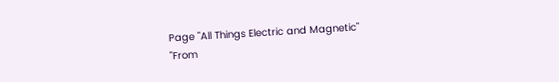Page "All Things Electric and Magnetic"
"From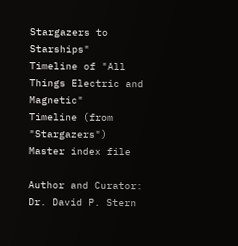Stargazers to Starships"
Timeline of "All Things Electric and Magnetic"
Timeline (from "Stargazers")
Master index file

Author and Curator:   Dr. David P. Stern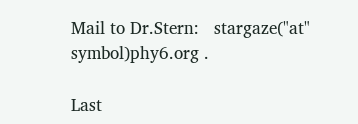Mail to Dr.Stern:   stargaze("at" symbol)phy6.org .

Last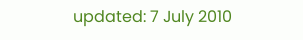updated: 7 July 2010